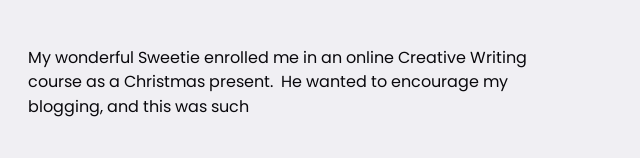My wonderful Sweetie enrolled me in an online Creative Writing course as a Christmas present.  He wanted to encourage my blogging, and this was such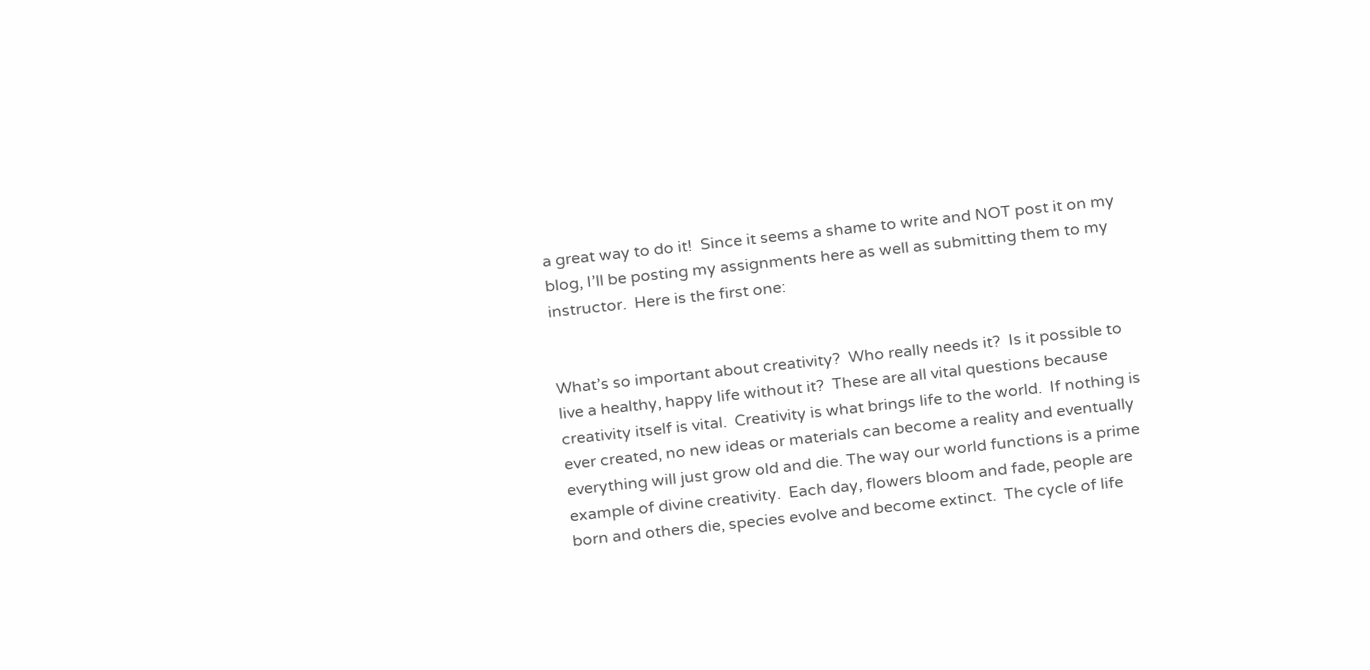a great way to do it!  Since it seems a shame to write and NOT post it on my blog, I’ll be posting my assignments here as well as submitting them to my instructor.  Here is the first one:


What’s so important about creativity?  Who really needs it?  Is it possible to live a healthy, happy life without it?  These are all vital questions because creativity itself is vital.  Creativity is what brings life to the world.  If nothing is ever created, no new ideas or materials can become a reality and eventually everything will just grow old and die. The way our world functions is a prime example of divine creativity.  Each day, flowers bloom and fade, people are born and others die, species evolve and become extinct.  The cycle of life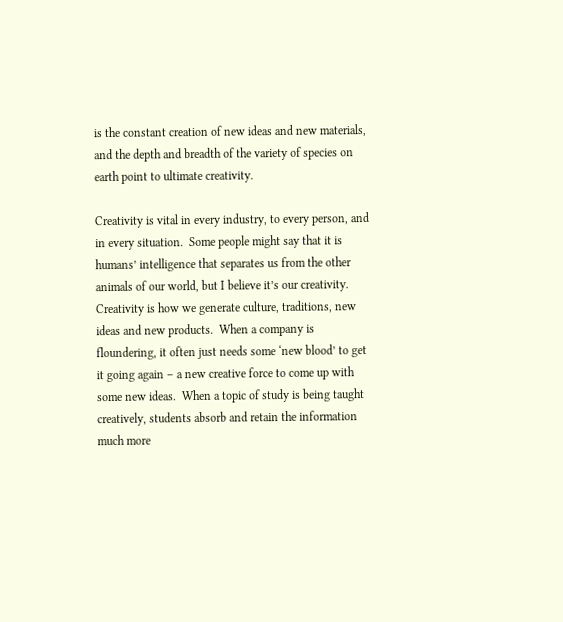is the constant creation of new ideas and new materials, and the depth and breadth of the variety of species on earth point to ultimate creativity.

Creativity is vital in every industry, to every person, and in every situation.  Some people might say that it is humans’ intelligence that separates us from the other animals of our world, but I believe it’s our creativity.  Creativity is how we generate culture, traditions, new ideas and new products.  When a company is floundering, it often just needs some ‘new blood’ to get it going again – a new creative force to come up with some new ideas.  When a topic of study is being taught creatively, students absorb and retain the information much more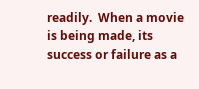readily.  When a movie is being made, its success or failure as a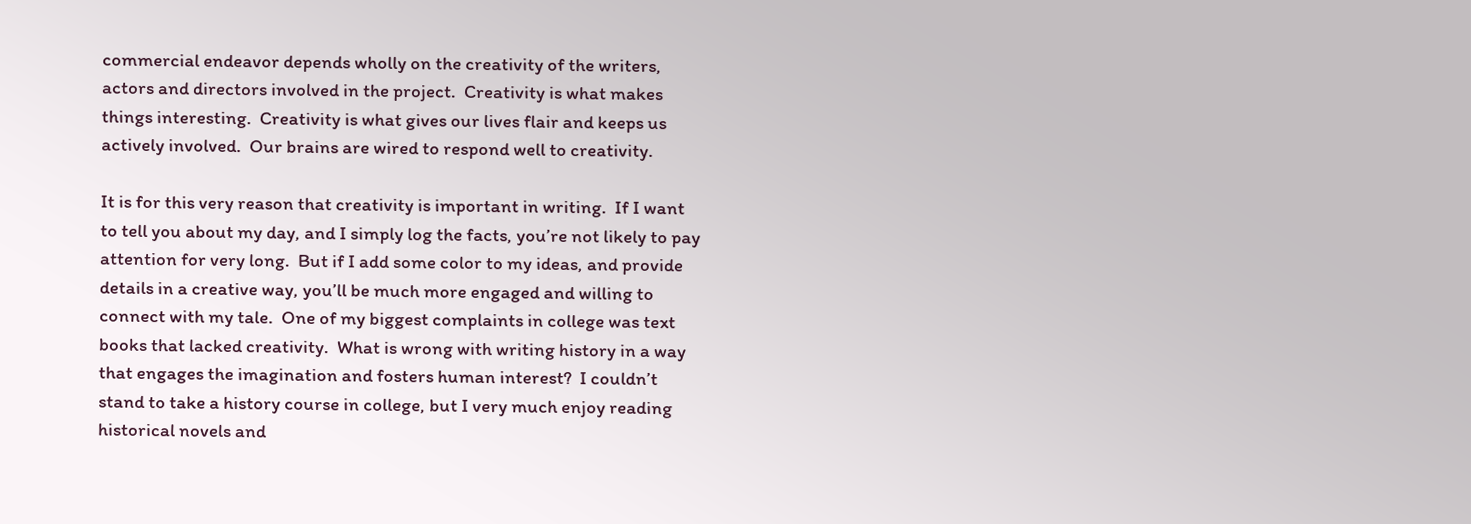commercial endeavor depends wholly on the creativity of the writers, actors and directors involved in the project.  Creativity is what makes things interesting.  Creativity is what gives our lives flair and keeps us actively involved.  Our brains are wired to respond well to creativity.

It is for this very reason that creativity is important in writing.  If I want to tell you about my day, and I simply log the facts, you’re not likely to pay attention for very long.  But if I add some color to my ideas, and provide details in a creative way, you’ll be much more engaged and willing to connect with my tale.  One of my biggest complaints in college was text books that lacked creativity.  What is wrong with writing history in a way that engages the imagination and fosters human interest?  I couldn’t stand to take a history course in college, but I very much enjoy reading historical novels and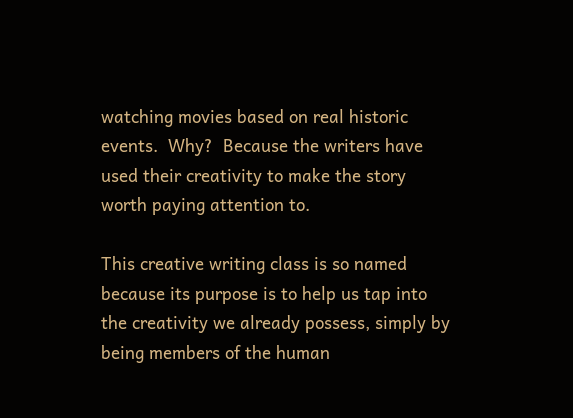watching movies based on real historic events.  Why?  Because the writers have used their creativity to make the story worth paying attention to.

This creative writing class is so named because its purpose is to help us tap into the creativity we already possess, simply by being members of the human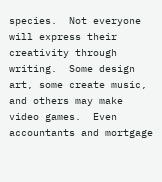species.  Not everyone will express their creativity through writing.  Some design art, some create music, and others may make video games.  Even accountants and mortgage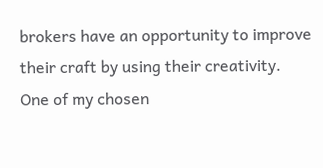brokers have an opportunity to improve their craft by using their creativity.  One of my chosen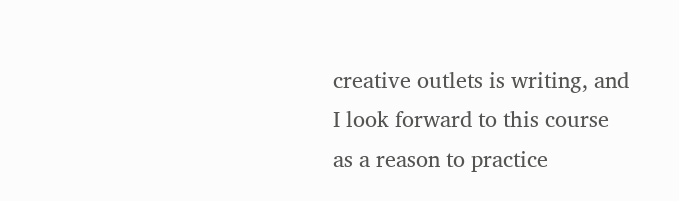creative outlets is writing, and I look forward to this course as a reason to practice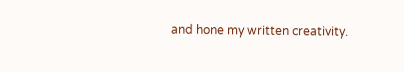and hone my written creativity.